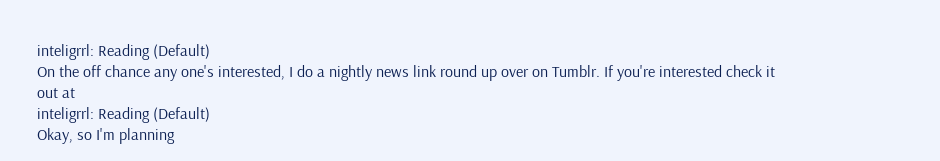inteligrrl: Reading (Default)
On the off chance any one's interested, I do a nightly news link round up over on Tumblr. If you're interested check it out at
inteligrrl: Reading (Default)
Okay, so I'm planning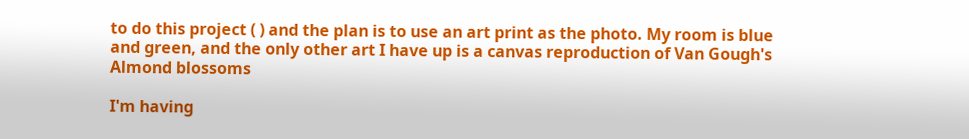to do this project ( ) and the plan is to use an art print as the photo. My room is blue and green, and the only other art I have up is a canvas reproduction of Van Gough's Almond blossoms

I'm having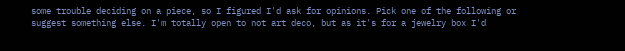some trouble deciding on a piece, so I figured I'd ask for opinions. Pick one of the following or suggest something else. I'm totally open to not art deco, but as it's for a jewelry box I'd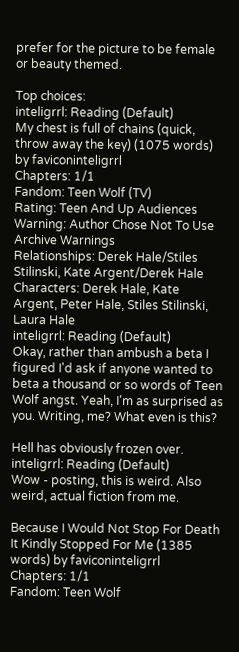prefer for the picture to be female or beauty themed.

Top choices:
inteligrrl: Reading (Default)
My chest is full of chains (quick, throw away the key) (1075 words) by faviconinteligrrl
Chapters: 1/1
Fandom: Teen Wolf (TV)
Rating: Teen And Up Audiences
Warning: Author Chose Not To Use Archive Warnings
Relationships: Derek Hale/Stiles Stilinski, Kate Argent/Derek Hale
Characters: Derek Hale, Kate Argent, Peter Hale, Stiles Stilinski, Laura Hale
inteligrrl: Reading (Default)
Okay, rather than ambush a beta I figured I'd ask if anyone wanted to beta a thousand or so words of Teen Wolf angst. Yeah, I'm as surprised as you. Writing, me? What even is this?

Hell has obviously frozen over.
inteligrrl: Reading (Default)
Wow - posting, this is weird. Also weird, actual fiction from me.

Because I Would Not Stop For Death It Kindly Stopped For Me (1385 words) by faviconinteligrrl
Chapters: 1/1
Fandom: Teen Wolf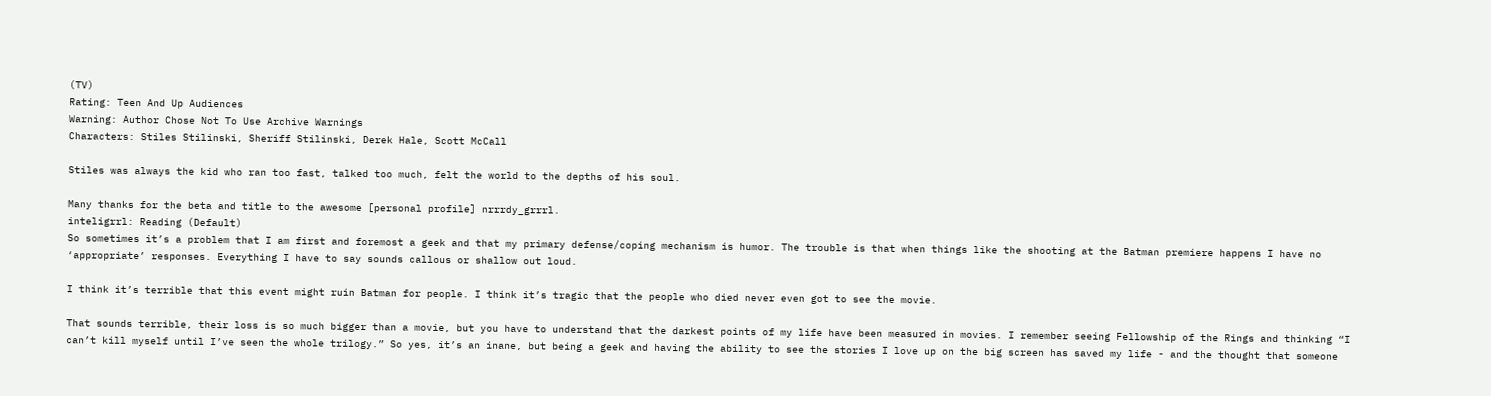(TV)
Rating: Teen And Up Audiences
Warning: Author Chose Not To Use Archive Warnings
Characters: Stiles Stilinski, Sheriff Stilinski, Derek Hale, Scott McCall

Stiles was always the kid who ran too fast, talked too much, felt the world to the depths of his soul.

Many thanks for the beta and title to the awesome [personal profile] nrrrdy_grrrl.
inteligrrl: Reading (Default)
So sometimes it’s a problem that I am first and foremost a geek and that my primary defense/coping mechanism is humor. The trouble is that when things like the shooting at the Batman premiere happens I have no ‘appropriate’ responses. Everything I have to say sounds callous or shallow out loud.

I think it’s terrible that this event might ruin Batman for people. I think it’s tragic that the people who died never even got to see the movie.

That sounds terrible, their loss is so much bigger than a movie, but you have to understand that the darkest points of my life have been measured in movies. I remember seeing Fellowship of the Rings and thinking “I can’t kill myself until I’ve seen the whole trilogy.” So yes, it’s an inane, but being a geek and having the ability to see the stories I love up on the big screen has saved my life - and the thought that someone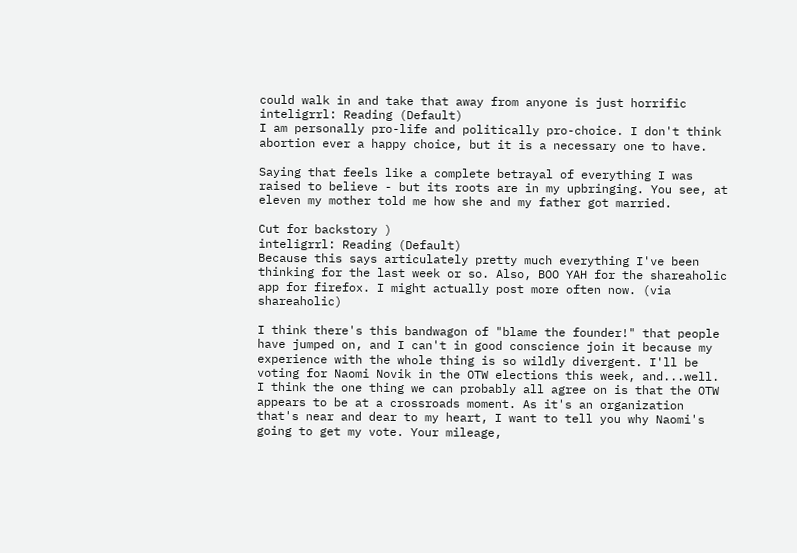could walk in and take that away from anyone is just horrific
inteligrrl: Reading (Default)
I am personally pro-life and politically pro-choice. I don't think abortion ever a happy choice, but it is a necessary one to have.

Saying that feels like a complete betrayal of everything I was raised to believe - but its roots are in my upbringing. You see, at eleven my mother told me how she and my father got married.

Cut for backstory )
inteligrrl: Reading (Default)
Because this says articulately pretty much everything I've been thinking for the last week or so. Also, BOO YAH for the shareaholic app for firefox. I might actually post more often now. (via shareaholic)

I think there's this bandwagon of "blame the founder!" that people have jumped on, and I can't in good conscience join it because my experience with the whole thing is so wildly divergent. I'll be voting for Naomi Novik in the OTW elections this week, and...well. I think the one thing we can probably all agree on is that the OTW appears to be at a crossroads moment. As it's an organization that's near and dear to my heart, I want to tell you why Naomi's going to get my vote. Your mileage,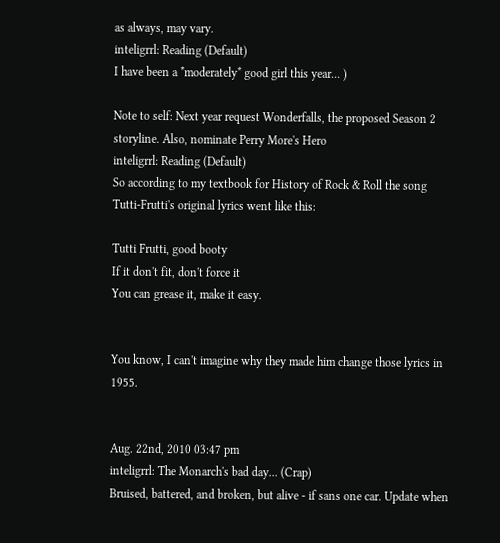as always, may vary.
inteligrrl: Reading (Default)
I have been a *moderately* good girl this year... )

Note to self: Next year request Wonderfalls, the proposed Season 2 storyline. Also, nominate Perry More's Hero
inteligrrl: Reading (Default)
So according to my textbook for History of Rock & Roll the song Tutti-Frutti's original lyrics went like this:

Tutti Frutti, good booty
If it don't fit, don't force it
You can grease it, make it easy.


You know, I can't imagine why they made him change those lyrics in 1955.


Aug. 22nd, 2010 03:47 pm
inteligrrl: The Monarch's bad day... (Crap)
Bruised, battered, and broken, but alive - if sans one car. Update when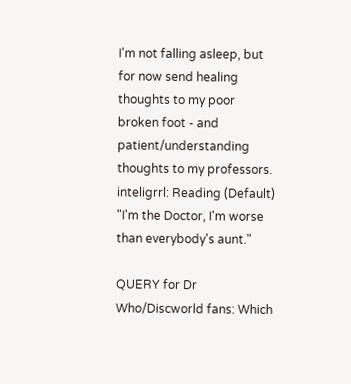I'm not falling asleep, but for now send healing thoughts to my poor broken foot - and patient/understanding thoughts to my professors.
inteligrrl: Reading (Default)
"I'm the Doctor, I'm worse than everybody's aunt."

QUERY for Dr Who/Discworld fans: Which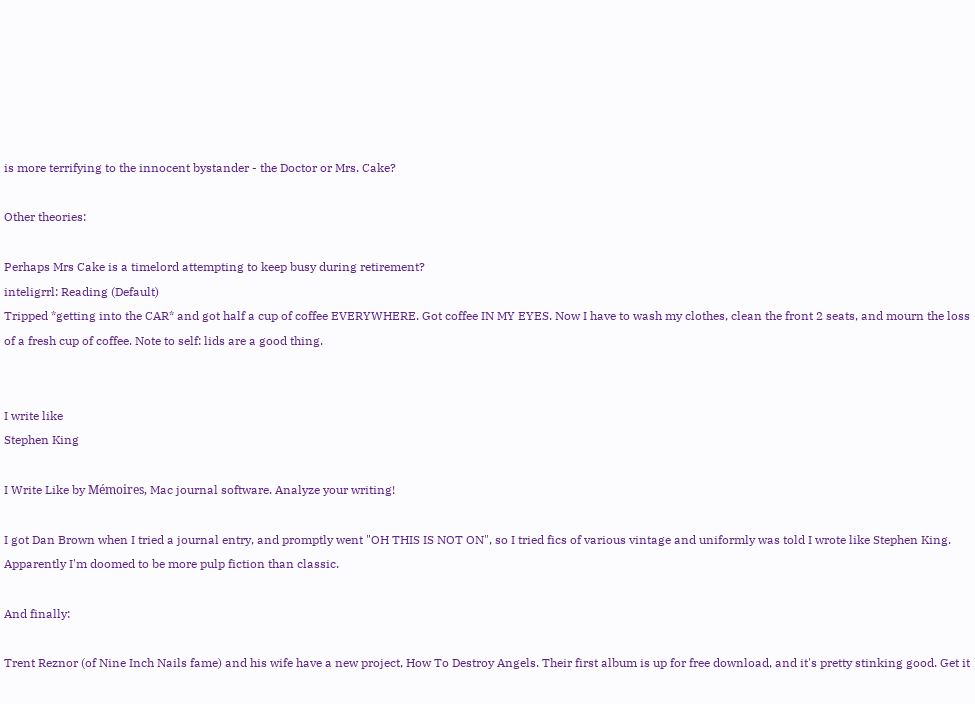is more terrifying to the innocent bystander - the Doctor or Mrs. Cake?

Other theories:

Perhaps Mrs Cake is a timelord attempting to keep busy during retirement?
inteligrrl: Reading (Default)
Tripped *getting into the CAR* and got half a cup of coffee EVERYWHERE. Got coffee IN MY EYES. Now I have to wash my clothes, clean the front 2 seats, and mourn the loss of a fresh cup of coffee. Note to self: lids are a good thing.


I write like
Stephen King

I Write Like by Mémoires, Mac journal software. Analyze your writing!

I got Dan Brown when I tried a journal entry, and promptly went "OH THIS IS NOT ON", so I tried fics of various vintage and uniformly was told I wrote like Stephen King. Apparently I'm doomed to be more pulp fiction than classic.

And finally:

Trent Reznor (of Nine Inch Nails fame) and his wife have a new project, How To Destroy Angels. Their first album is up for free download, and it's pretty stinking good. Get it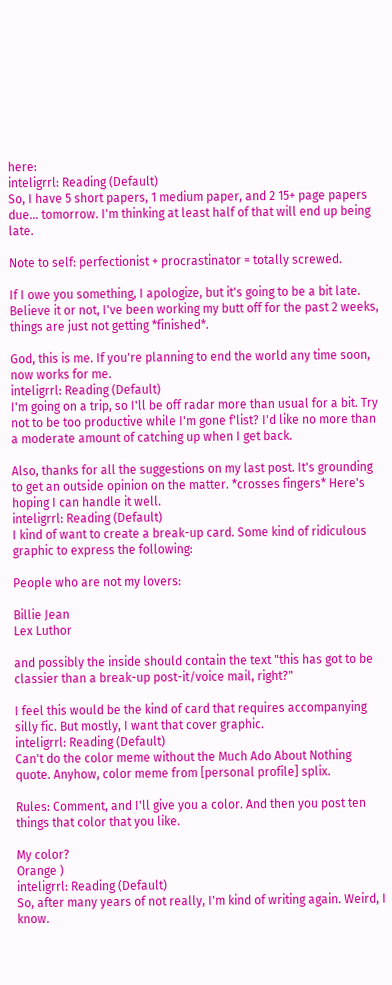here:
inteligrrl: Reading (Default)
So, I have 5 short papers, 1 medium paper, and 2 15+ page papers due... tomorrow. I'm thinking at least half of that will end up being late.

Note to self: perfectionist + procrastinator = totally screwed.

If I owe you something, I apologize, but it's going to be a bit late. Believe it or not, I've been working my butt off for the past 2 weeks, things are just not getting *finished*.

God, this is me. If you're planning to end the world any time soon, now works for me.
inteligrrl: Reading (Default)
I'm going on a trip, so I'll be off radar more than usual for a bit. Try not to be too productive while I'm gone f'list? I'd like no more than a moderate amount of catching up when I get back.

Also, thanks for all the suggestions on my last post. It's grounding to get an outside opinion on the matter. *crosses fingers* Here's hoping I can handle it well.
inteligrrl: Reading (Default)
I kind of want to create a break-up card. Some kind of ridiculous graphic to express the following:

People who are not my lovers:

Billie Jean
Lex Luthor

and possibly the inside should contain the text "this has got to be classier than a break-up post-it/voice mail, right?"

I feel this would be the kind of card that requires accompanying silly fic. But mostly, I want that cover graphic.
inteligrrl: Reading (Default)
Can't do the color meme without the Much Ado About Nothing quote. Anyhow, color meme from [personal profile] splix.

Rules: Comment, and I'll give you a color. And then you post ten things that color that you like.

My color?
Orange )
inteligrrl: Reading (Default)
So, after many years of not really, I'm kind of writing again. Weird, I know.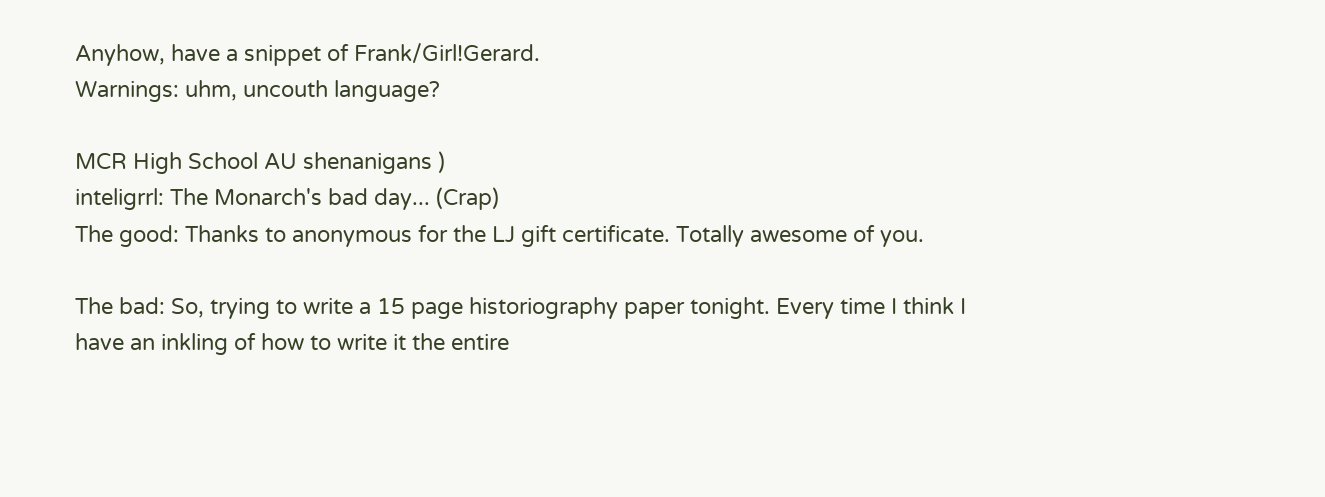Anyhow, have a snippet of Frank/Girl!Gerard.
Warnings: uhm, uncouth language?

MCR High School AU shenanigans )
inteligrrl: The Monarch's bad day... (Crap)
The good: Thanks to anonymous for the LJ gift certificate. Totally awesome of you.

The bad: So, trying to write a 15 page historiography paper tonight. Every time I think I have an inkling of how to write it the entire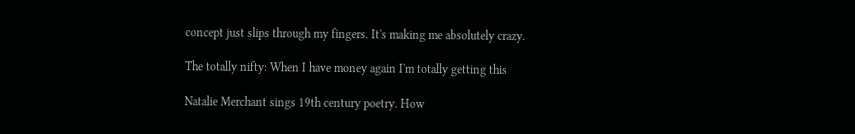concept just slips through my fingers. It's making me absolutely crazy.

The totally nifty: When I have money again I'm totally getting this

Natalie Merchant sings 19th century poetry. How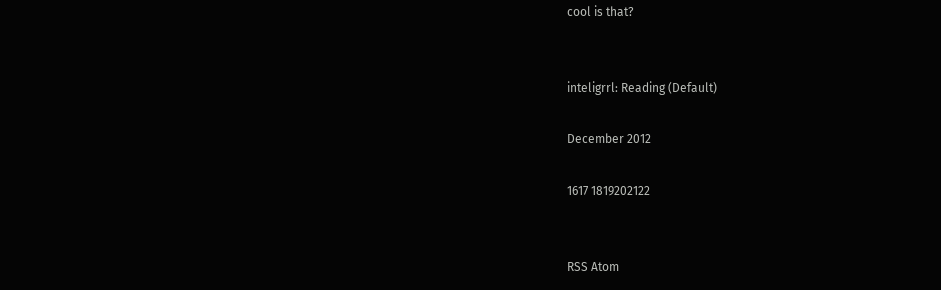cool is that?


inteligrrl: Reading (Default)

December 2012

1617 1819202122


RSS Atom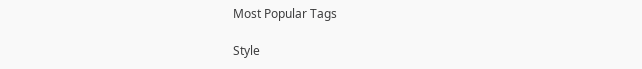Most Popular Tags

Style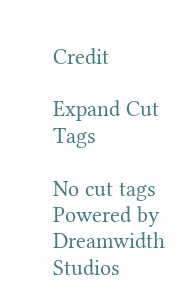Credit

Expand Cut Tags

No cut tags
Powered by Dreamwidth Studios